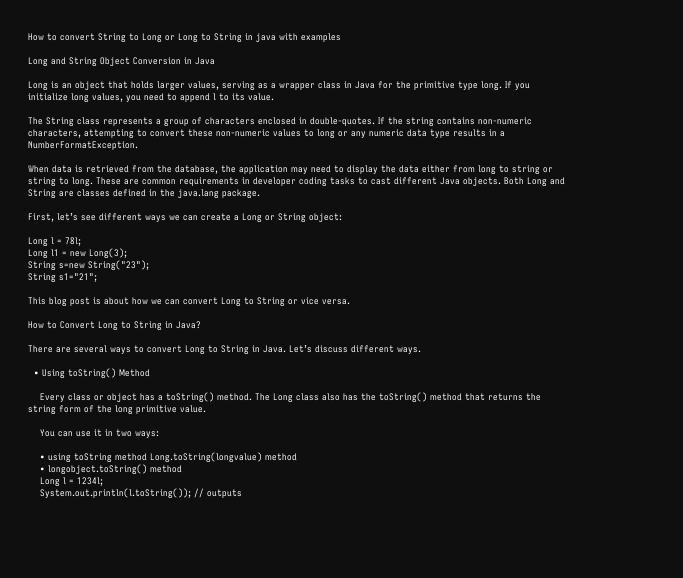How to convert String to Long or Long to String in java with examples

Long and String Object Conversion in Java

Long is an object that holds larger values, serving as a wrapper class in Java for the primitive type long. If you initialize long values, you need to append l to its value.

The String class represents a group of characters enclosed in double-quotes. If the string contains non-numeric characters, attempting to convert these non-numeric values to long or any numeric data type results in a NumberFormatException.

When data is retrieved from the database, the application may need to display the data either from long to string or string to long. These are common requirements in developer coding tasks to cast different Java objects. Both Long and String are classes defined in the java.lang package.

First, let’s see different ways we can create a Long or String object:

Long l = 78l;
Long l1 = new Long(3);
String s=new String("23");
String s1="21";

This blog post is about how we can convert Long to String or vice versa.

How to Convert Long to String in Java?

There are several ways to convert Long to String in Java. Let’s discuss different ways.

  • Using toString() Method

    Every class or object has a toString() method. The Long class also has the toString() method that returns the string form of the long primitive value.

    You can use it in two ways:

    • using toString method Long.toString(longvalue) method
    • longobject.toString() method
    Long l = 1234l;
    System.out.println(l.toString()); // outputs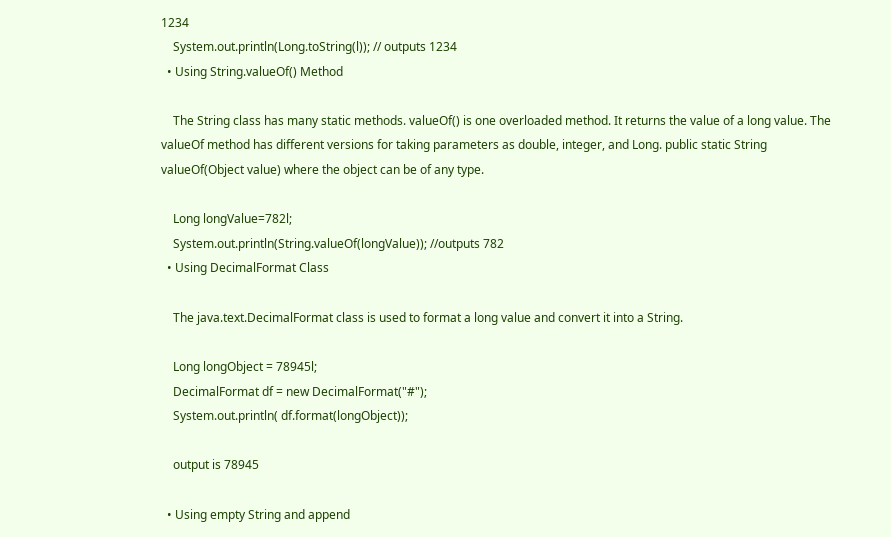1234
    System.out.println(Long.toString(l)); // outputs 1234
  • Using String.valueOf() Method

    The String class has many static methods. valueOf() is one overloaded method. It returns the value of a long value. The valueOf method has different versions for taking parameters as double, integer, and Long. public static String valueOf(Object value) where the object can be of any type.

    Long longValue=782l;
    System.out.println(String.valueOf(longValue)); //outputs 782
  • Using DecimalFormat Class

    The java.text.DecimalFormat class is used to format a long value and convert it into a String.

    Long longObject = 78945l;
    DecimalFormat df = new DecimalFormat("#");
    System.out.println( df.format(longObject));

    output is 78945

  • Using empty String and append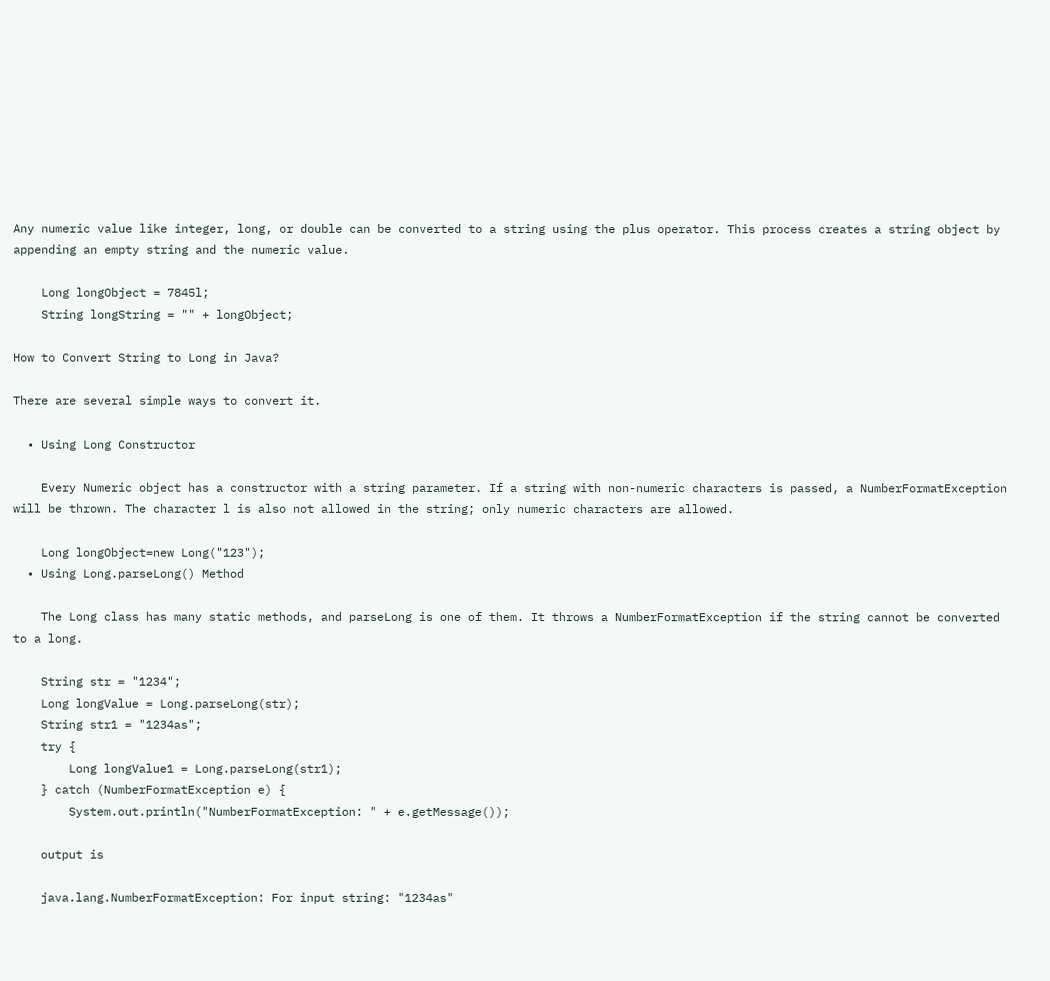Any numeric value like integer, long, or double can be converted to a string using the plus operator. This process creates a string object by appending an empty string and the numeric value.

    Long longObject = 7845l;
    String longString = "" + longObject;

How to Convert String to Long in Java?

There are several simple ways to convert it.

  • Using Long Constructor

    Every Numeric object has a constructor with a string parameter. If a string with non-numeric characters is passed, a NumberFormatException will be thrown. The character l is also not allowed in the string; only numeric characters are allowed.

    Long longObject=new Long("123");
  • Using Long.parseLong() Method

    The Long class has many static methods, and parseLong is one of them. It throws a NumberFormatException if the string cannot be converted to a long.

    String str = "1234";
    Long longValue = Long.parseLong(str);
    String str1 = "1234as";
    try {
        Long longValue1 = Long.parseLong(str1);
    } catch (NumberFormatException e) {
        System.out.println("NumberFormatException: " + e.getMessage());

    output is

    java.lang.NumberFormatException: For input string: "1234as"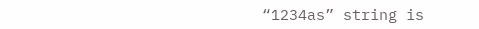“1234as” string is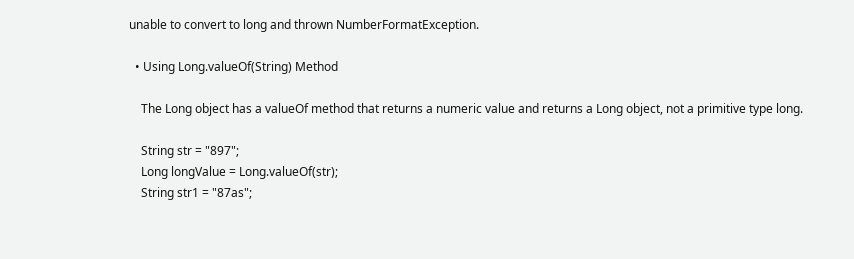unable to convert to long and thrown NumberFormatException.

  • Using Long.valueOf(String) Method

    The Long object has a valueOf method that returns a numeric value and returns a Long object, not a primitive type long.

    String str = "897";
    Long longValue = Long.valueOf(str);
    String str1 = "87as";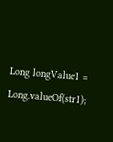Long longValue1 = Long.valueOf(str1);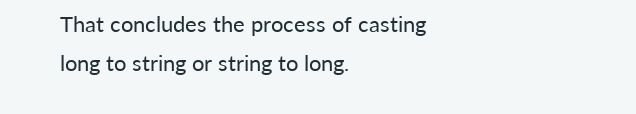That concludes the process of casting long to string or string to long.